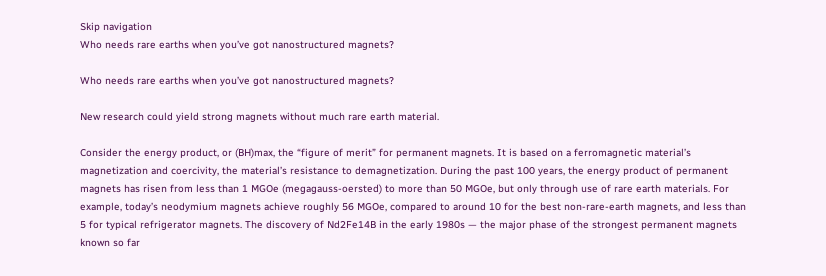Skip navigation
Who needs rare earths when you’ve got nanostructured magnets?

Who needs rare earths when you’ve got nanostructured magnets?

New research could yield strong magnets without much rare earth material.

Consider the energy product, or (BH)max, the “figure of merit” for permanent magnets. It is based on a ferromagnetic material’s magnetization and coercivity, the material’s resistance to demagnetization. During the past 100 years, the energy product of permanent magnets has risen from less than 1 MGOe (megagauss-oersted) to more than 50 MGOe, but only through use of rare earth materials. For example, today’s neodymium magnets achieve roughly 56 MGOe, compared to around 10 for the best non-rare-earth magnets, and less than 5 for typical refrigerator magnets. The discovery of Nd2Fe14B in the early 1980s — the major phase of the strongest permanent magnets known so far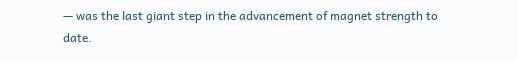— was the last giant step in the advancement of magnet strength to date.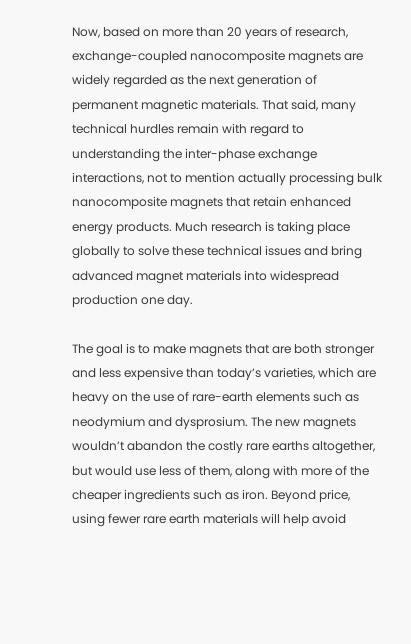Now, based on more than 20 years of research, exchange-coupled nanocomposite magnets are widely regarded as the next generation of permanent magnetic materials. That said, many technical hurdles remain with regard to understanding the inter-phase exchange interactions, not to mention actually processing bulk nanocomposite magnets that retain enhanced energy products. Much research is taking place globally to solve these technical issues and bring advanced magnet materials into widespread production one day.

The goal is to make magnets that are both stronger and less expensive than today’s varieties, which are heavy on the use of rare-earth elements such as neodymium and dysprosium. The new magnets wouldn’t abandon the costly rare earths altogether, but would use less of them, along with more of the cheaper ingredients such as iron. Beyond price, using fewer rare earth materials will help avoid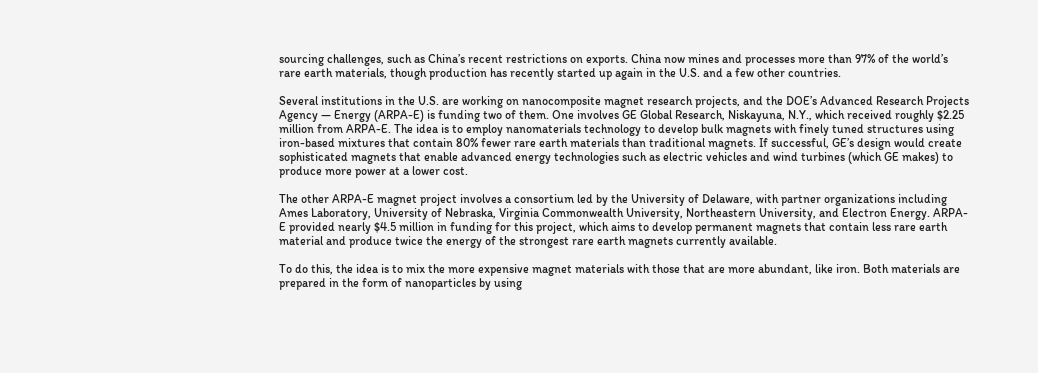sourcing challenges, such as China’s recent restrictions on exports. China now mines and processes more than 97% of the world’s rare earth materials, though production has recently started up again in the U.S. and a few other countries.

Several institutions in the U.S. are working on nanocomposite magnet research projects, and the DOE’s Advanced Research Projects Agency — Energy (ARPA-E) is funding two of them. One involves GE Global Research, Niskayuna, N.Y., which received roughly $2.25 million from ARPA-E. The idea is to employ nanomaterials technology to develop bulk magnets with finely tuned structures using iron-based mixtures that contain 80% fewer rare earth materials than traditional magnets. If successful, GE’s design would create sophisticated magnets that enable advanced energy technologies such as electric vehicles and wind turbines (which GE makes) to produce more power at a lower cost.

The other ARPA-E magnet project involves a consortium led by the University of Delaware, with partner organizations including Ames Laboratory, University of Nebraska, Virginia Commonwealth University, Northeastern University, and Electron Energy. ARPA-E provided nearly $4.5 million in funding for this project, which aims to develop permanent magnets that contain less rare earth material and produce twice the energy of the strongest rare earth magnets currently available.

To do this, the idea is to mix the more expensive magnet materials with those that are more abundant, like iron. Both materials are prepared in the form of nanoparticles by using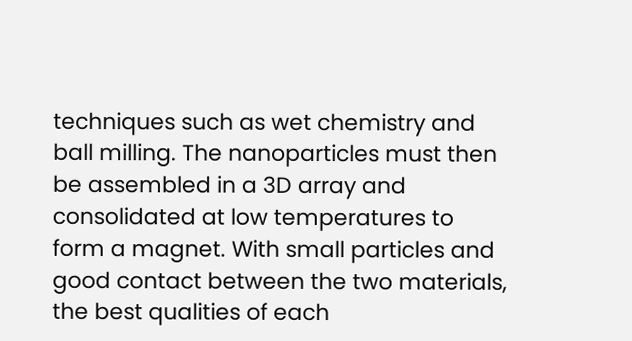techniques such as wet chemistry and ball milling. The nanoparticles must then be assembled in a 3D array and consolidated at low temperatures to form a magnet. With small particles and good contact between the two materials, the best qualities of each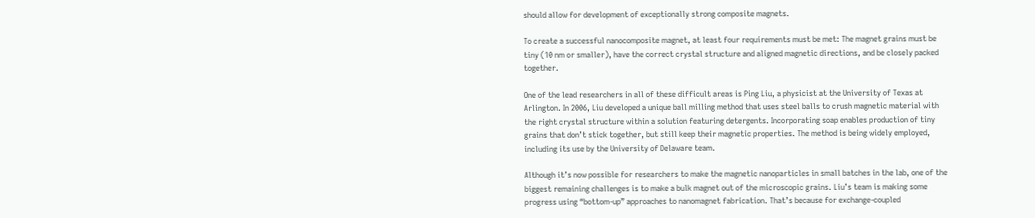should allow for development of exceptionally strong composite magnets.

To create a successful nanocomposite magnet, at least four requirements must be met: The magnet grains must be tiny (10 nm or smaller), have the correct crystal structure and aligned magnetic directions, and be closely packed together.

One of the lead researchers in all of these difficult areas is Ping Liu, a physicist at the University of Texas at Arlington. In 2006, Liu developed a unique ball milling method that uses steel balls to crush magnetic material with the right crystal structure within a solution featuring detergents. Incorporating soap enables production of tiny grains that don’t stick together, but still keep their magnetic properties. The method is being widely employed, including its use by the University of Delaware team.

Although it’s now possible for researchers to make the magnetic nanoparticles in small batches in the lab, one of the biggest remaining challenges is to make a bulk magnet out of the microscopic grains. Liu’s team is making some progress using “bottom-up” approaches to nanomagnet fabrication. That’s because for exchange-coupled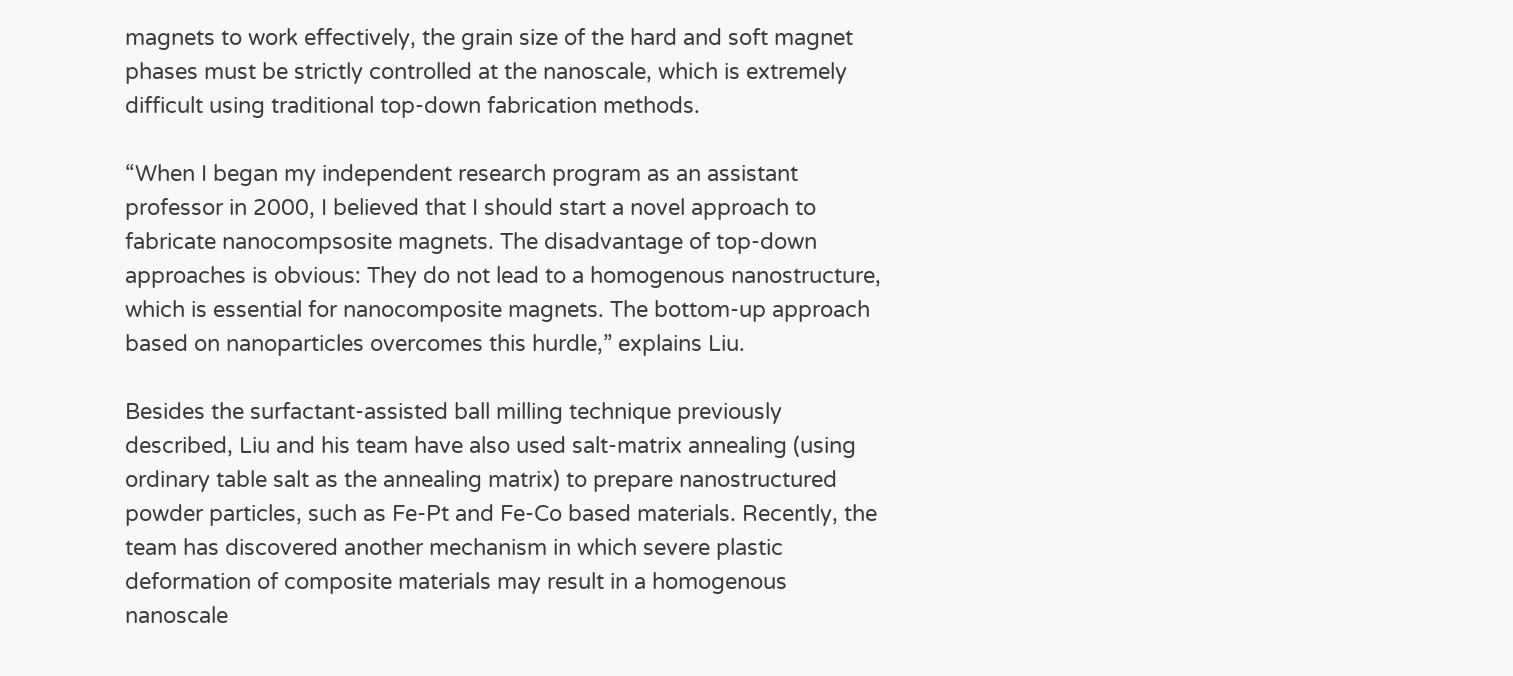magnets to work effectively, the grain size of the hard and soft magnet phases must be strictly controlled at the nanoscale, which is extremely difficult using traditional top-down fabrication methods.

“When I began my independent research program as an assistant professor in 2000, I believed that I should start a novel approach to fabricate nanocompsosite magnets. The disadvantage of top-down approaches is obvious: They do not lead to a homogenous nanostructure, which is essential for nanocomposite magnets. The bottom-up approach based on nanoparticles overcomes this hurdle,” explains Liu.

Besides the surfactant-assisted ball milling technique previously described, Liu and his team have also used salt-matrix annealing (using ordinary table salt as the annealing matrix) to prepare nanostructured powder particles, such as Fe-Pt and Fe-Co based materials. Recently, the team has discovered another mechanism in which severe plastic deformation of composite materials may result in a homogenous nanoscale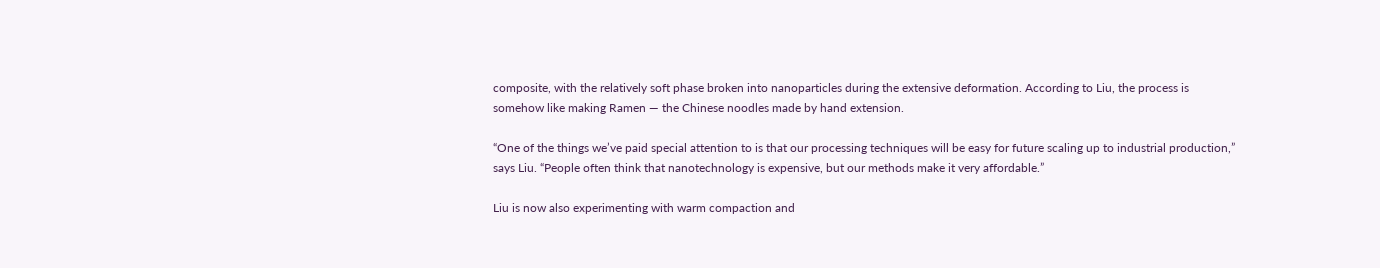composite, with the relatively soft phase broken into nanoparticles during the extensive deformation. According to Liu, the process is somehow like making Ramen — the Chinese noodles made by hand extension.

“One of the things we’ve paid special attention to is that our processing techniques will be easy for future scaling up to industrial production,” says Liu. “People often think that nanotechnology is expensive, but our methods make it very affordable.”

Liu is now also experimenting with warm compaction and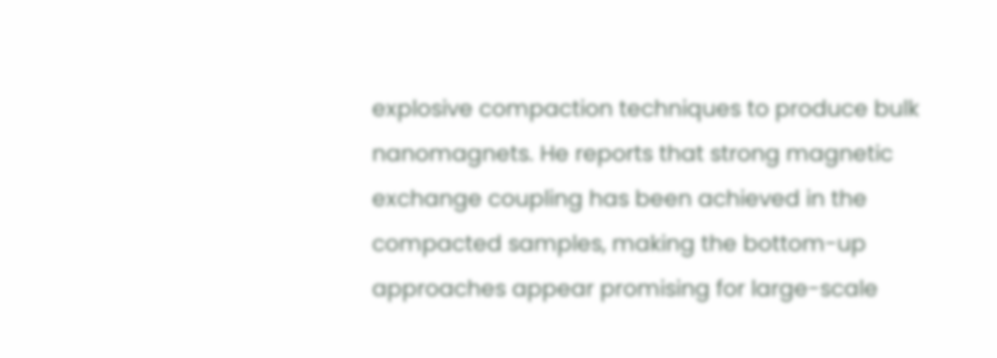explosive compaction techniques to produce bulk nanomagnets. He reports that strong magnetic exchange coupling has been achieved in the compacted samples, making the bottom-up approaches appear promising for large-scale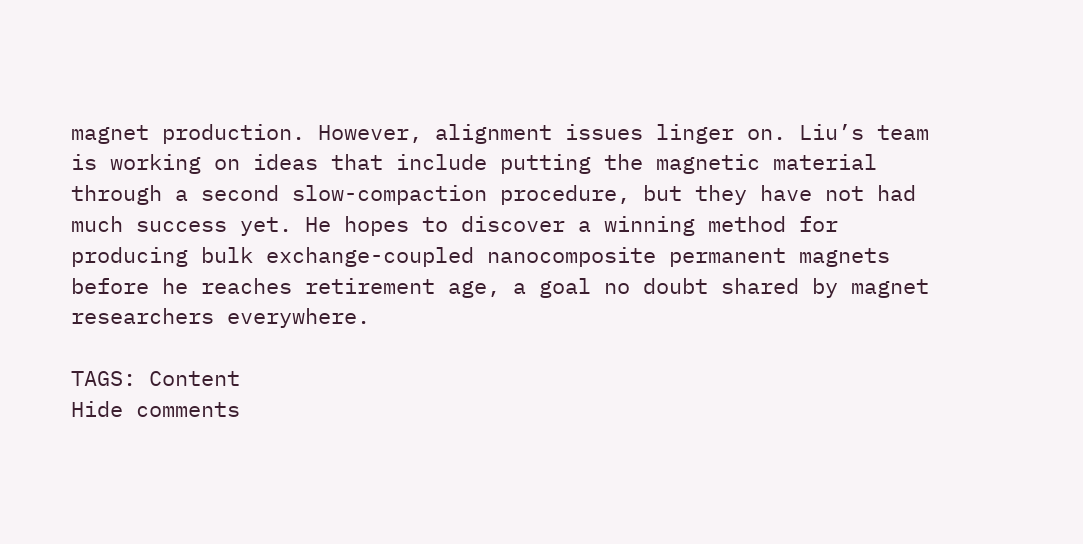magnet production. However, alignment issues linger on. Liu’s team is working on ideas that include putting the magnetic material through a second slow-compaction procedure, but they have not had much success yet. He hopes to discover a winning method for producing bulk exchange-coupled nanocomposite permanent magnets before he reaches retirement age, a goal no doubt shared by magnet researchers everywhere.

TAGS: Content
Hide comments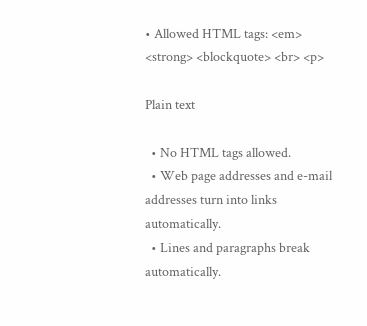• Allowed HTML tags: <em> <strong> <blockquote> <br> <p>

Plain text

  • No HTML tags allowed.
  • Web page addresses and e-mail addresses turn into links automatically.
  • Lines and paragraphs break automatically.